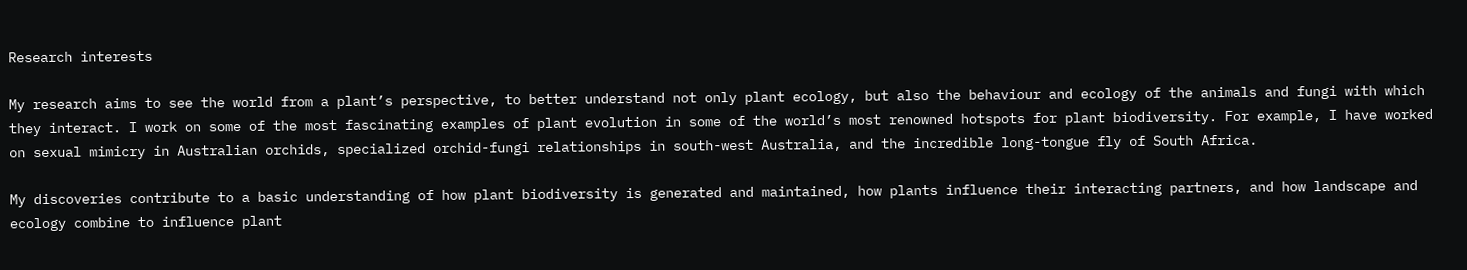Research interests

My research aims to see the world from a plant’s perspective, to better understand not only plant ecology, but also the behaviour and ecology of the animals and fungi with which they interact. I work on some of the most fascinating examples of plant evolution in some of the world’s most renowned hotspots for plant biodiversity. For example, I have worked on sexual mimicry in Australian orchids, specialized orchid-fungi relationships in south-west Australia, and the incredible long-tongue fly of South Africa.

My discoveries contribute to a basic understanding of how plant biodiversity is generated and maintained, how plants influence their interacting partners, and how landscape and ecology combine to influence plant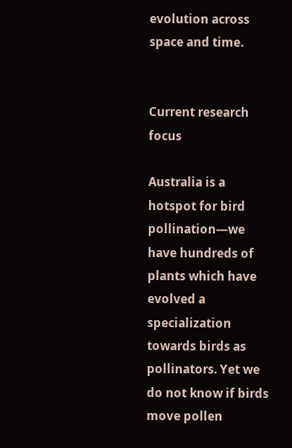evolution across space and time.


Current research focus

Australia is a hotspot for bird pollination—we have hundreds of plants which have evolved a specialization towards birds as pollinators. Yet we do not know if birds move pollen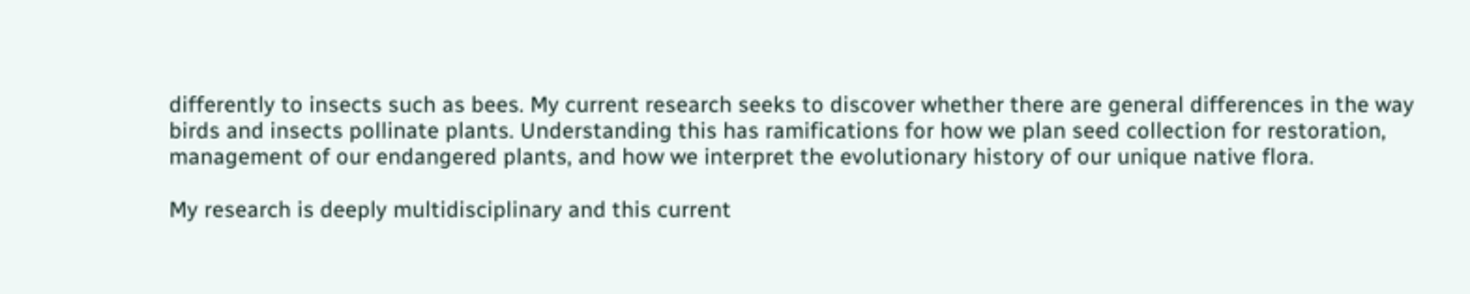differently to insects such as bees. My current research seeks to discover whether there are general differences in the way birds and insects pollinate plants. Understanding this has ramifications for how we plan seed collection for restoration, management of our endangered plants, and how we interpret the evolutionary history of our unique native flora.

My research is deeply multidisciplinary and this current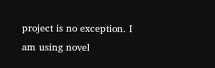project is no exception. I am using novel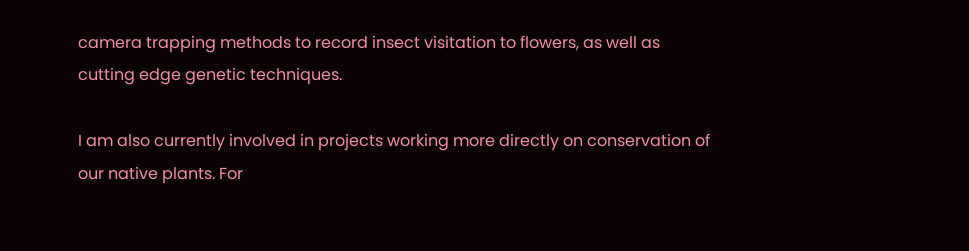camera trapping methods to record insect visitation to flowers, as well as cutting edge genetic techniques.

I am also currently involved in projects working more directly on conservation of our native plants. For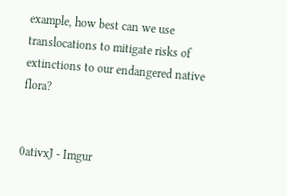example, how best can we use translocations to mitigate risks of extinctions to our endangered native flora?


0ativxJ - Imgur